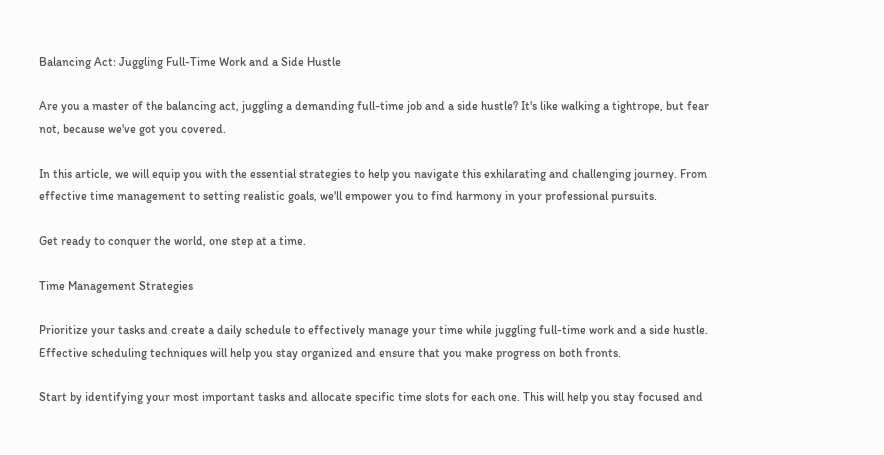Balancing Act: Juggling Full-Time Work and a Side Hustle

Are you a master of the balancing act, juggling a demanding full-time job and a side hustle? It's like walking a tightrope, but fear not, because we've got you covered.

In this article, we will equip you with the essential strategies to help you navigate this exhilarating and challenging journey. From effective time management to setting realistic goals, we'll empower you to find harmony in your professional pursuits.

Get ready to conquer the world, one step at a time.

Time Management Strategies

Prioritize your tasks and create a daily schedule to effectively manage your time while juggling full-time work and a side hustle. Effective scheduling techniques will help you stay organized and ensure that you make progress on both fronts.

Start by identifying your most important tasks and allocate specific time slots for each one. This will help you stay focused and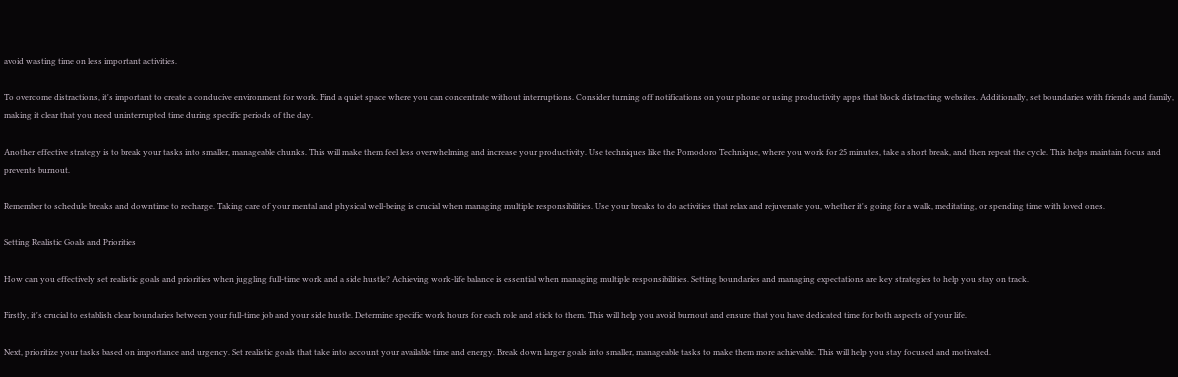avoid wasting time on less important activities.

To overcome distractions, it's important to create a conducive environment for work. Find a quiet space where you can concentrate without interruptions. Consider turning off notifications on your phone or using productivity apps that block distracting websites. Additionally, set boundaries with friends and family, making it clear that you need uninterrupted time during specific periods of the day.

Another effective strategy is to break your tasks into smaller, manageable chunks. This will make them feel less overwhelming and increase your productivity. Use techniques like the Pomodoro Technique, where you work for 25 minutes, take a short break, and then repeat the cycle. This helps maintain focus and prevents burnout.

Remember to schedule breaks and downtime to recharge. Taking care of your mental and physical well-being is crucial when managing multiple responsibilities. Use your breaks to do activities that relax and rejuvenate you, whether it's going for a walk, meditating, or spending time with loved ones.

Setting Realistic Goals and Priorities

How can you effectively set realistic goals and priorities when juggling full-time work and a side hustle? Achieving work-life balance is essential when managing multiple responsibilities. Setting boundaries and managing expectations are key strategies to help you stay on track.

Firstly, it's crucial to establish clear boundaries between your full-time job and your side hustle. Determine specific work hours for each role and stick to them. This will help you avoid burnout and ensure that you have dedicated time for both aspects of your life.

Next, prioritize your tasks based on importance and urgency. Set realistic goals that take into account your available time and energy. Break down larger goals into smaller, manageable tasks to make them more achievable. This will help you stay focused and motivated.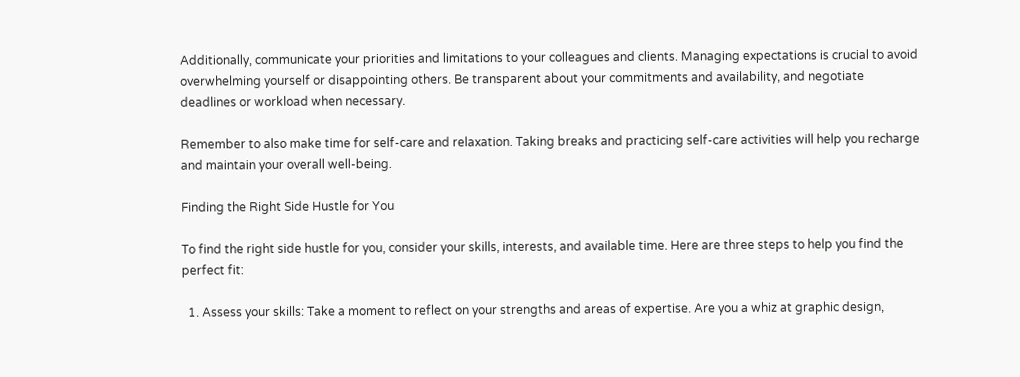Additionally, communicate your priorities and limitations to your colleagues and clients. Managing expectations is crucial to avoid overwhelming yourself or disappointing others. Be transparent about your commitments and availability, and negotiate deadlines or workload when necessary.

Remember to also make time for self-care and relaxation. Taking breaks and practicing self-care activities will help you recharge and maintain your overall well-being.

Finding the Right Side Hustle for You

To find the right side hustle for you, consider your skills, interests, and available time. Here are three steps to help you find the perfect fit:

  1. Assess your skills: Take a moment to reflect on your strengths and areas of expertise. Are you a whiz at graphic design,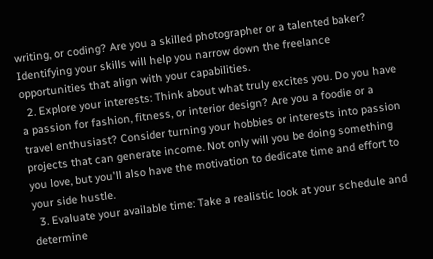writing, or coding? Are you a skilled photographer or a talented baker? Identifying your skills will help you narrow down the freelance opportunities that align with your capabilities.
  2. Explore your interests: Think about what truly excites you. Do you have a passion for fashion, fitness, or interior design? Are you a foodie or a travel enthusiast? Consider turning your hobbies or interests into passion projects that can generate income. Not only will you be doing something you love, but you'll also have the motivation to dedicate time and effort to your side hustle.
  3. Evaluate your available time: Take a realistic look at your schedule and determine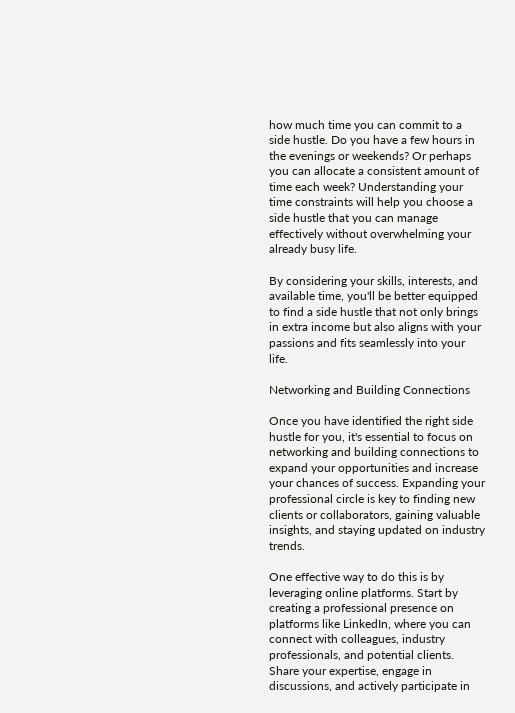how much time you can commit to a side hustle. Do you have a few hours in the evenings or weekends? Or perhaps you can allocate a consistent amount of time each week? Understanding your time constraints will help you choose a side hustle that you can manage effectively without overwhelming your already busy life.

By considering your skills, interests, and available time, you'll be better equipped to find a side hustle that not only brings in extra income but also aligns with your passions and fits seamlessly into your life.

Networking and Building Connections

Once you have identified the right side hustle for you, it's essential to focus on networking and building connections to expand your opportunities and increase your chances of success. Expanding your professional circle is key to finding new clients or collaborators, gaining valuable insights, and staying updated on industry trends.

One effective way to do this is by leveraging online platforms. Start by creating a professional presence on platforms like LinkedIn, where you can connect with colleagues, industry professionals, and potential clients. Share your expertise, engage in discussions, and actively participate in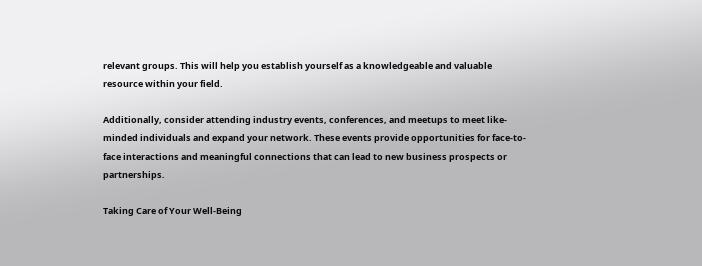relevant groups. This will help you establish yourself as a knowledgeable and valuable resource within your field.

Additionally, consider attending industry events, conferences, and meetups to meet like-minded individuals and expand your network. These events provide opportunities for face-to-face interactions and meaningful connections that can lead to new business prospects or partnerships.

Taking Care of Your Well-Being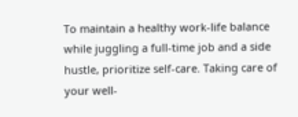To maintain a healthy work-life balance while juggling a full-time job and a side hustle, prioritize self-care. Taking care of your well-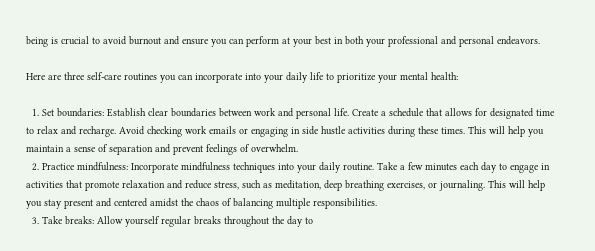being is crucial to avoid burnout and ensure you can perform at your best in both your professional and personal endeavors.

Here are three self-care routines you can incorporate into your daily life to prioritize your mental health:

  1. Set boundaries: Establish clear boundaries between work and personal life. Create a schedule that allows for designated time to relax and recharge. Avoid checking work emails or engaging in side hustle activities during these times. This will help you maintain a sense of separation and prevent feelings of overwhelm.
  2. Practice mindfulness: Incorporate mindfulness techniques into your daily routine. Take a few minutes each day to engage in activities that promote relaxation and reduce stress, such as meditation, deep breathing exercises, or journaling. This will help you stay present and centered amidst the chaos of balancing multiple responsibilities.
  3. Take breaks: Allow yourself regular breaks throughout the day to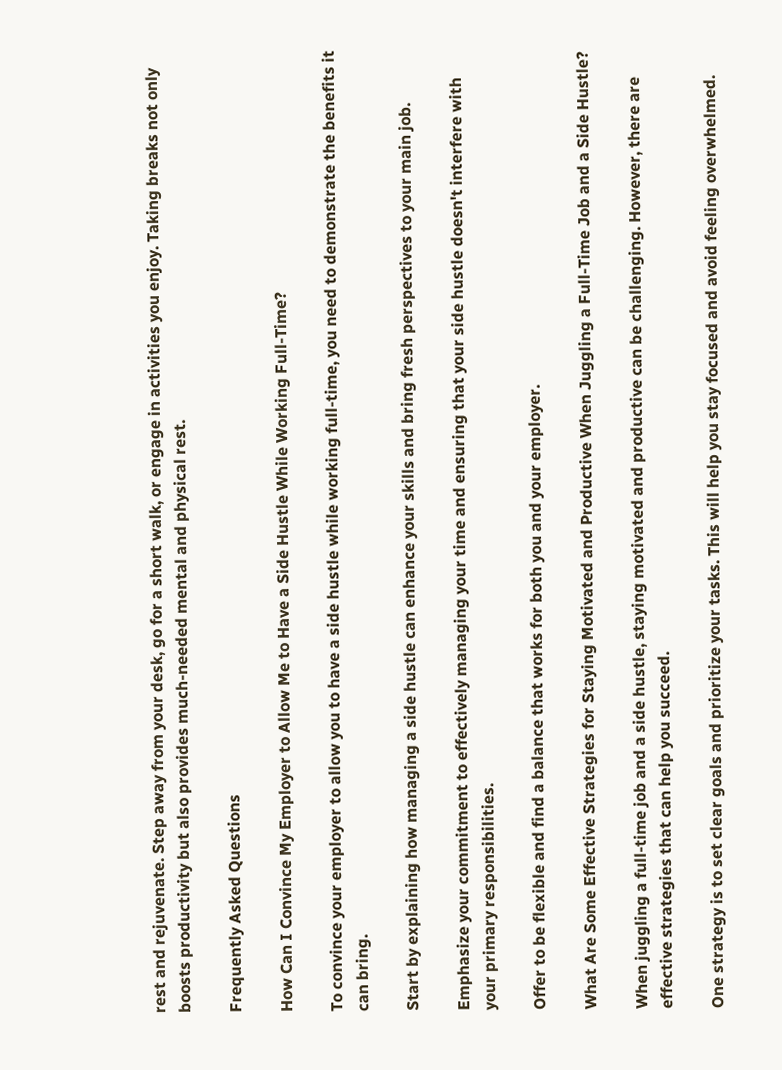rest and rejuvenate. Step away from your desk, go for a short walk, or engage in activities you enjoy. Taking breaks not only boosts productivity but also provides much-needed mental and physical rest.

Frequently Asked Questions

How Can I Convince My Employer to Allow Me to Have a Side Hustle While Working Full-Time?

To convince your employer to allow you to have a side hustle while working full-time, you need to demonstrate the benefits it can bring.

Start by explaining how managing a side hustle can enhance your skills and bring fresh perspectives to your main job.

Emphasize your commitment to effectively managing your time and ensuring that your side hustle doesn't interfere with your primary responsibilities.

Offer to be flexible and find a balance that works for both you and your employer.

What Are Some Effective Strategies for Staying Motivated and Productive When Juggling a Full-Time Job and a Side Hustle?

When juggling a full-time job and a side hustle, staying motivated and productive can be challenging. However, there are effective strategies that can help you succeed.

One strategy is to set clear goals and prioritize your tasks. This will help you stay focused and avoid feeling overwhelmed.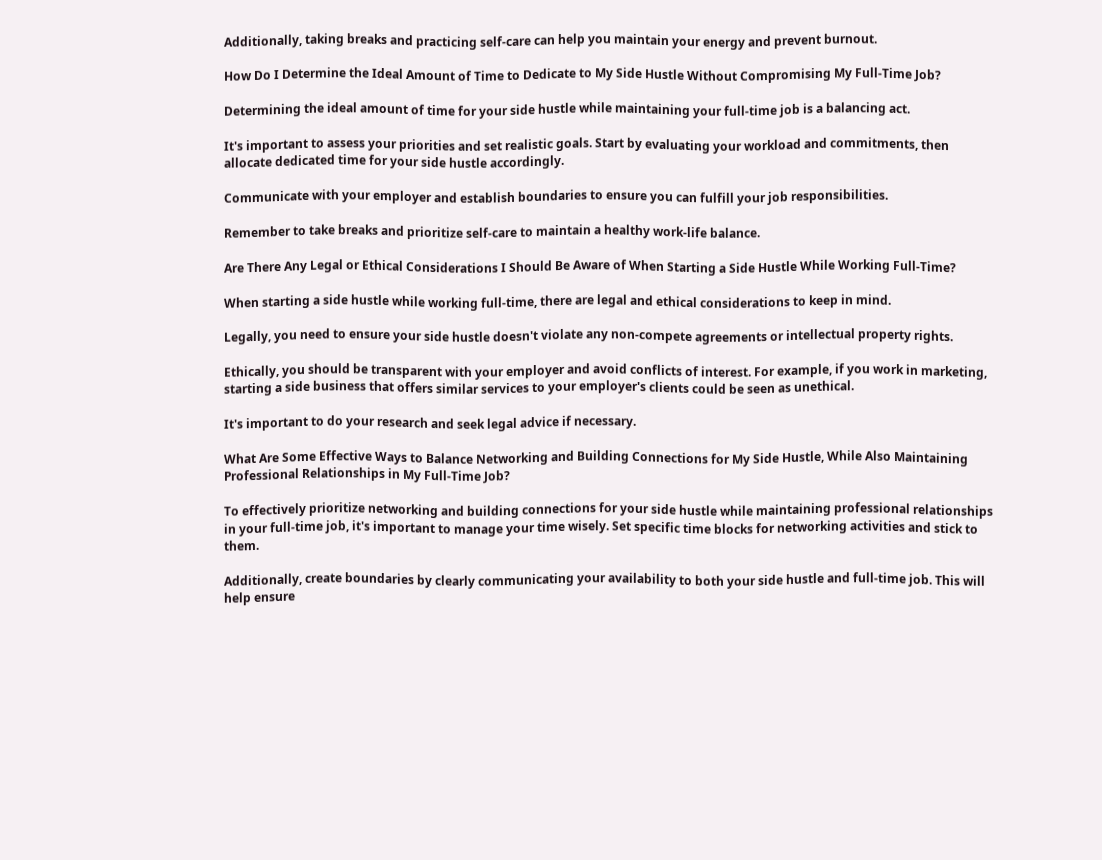Additionally, taking breaks and practicing self-care can help you maintain your energy and prevent burnout.

How Do I Determine the Ideal Amount of Time to Dedicate to My Side Hustle Without Compromising My Full-Time Job?

Determining the ideal amount of time for your side hustle while maintaining your full-time job is a balancing act.

It's important to assess your priorities and set realistic goals. Start by evaluating your workload and commitments, then allocate dedicated time for your side hustle accordingly.

Communicate with your employer and establish boundaries to ensure you can fulfill your job responsibilities.

Remember to take breaks and prioritize self-care to maintain a healthy work-life balance.

Are There Any Legal or Ethical Considerations I Should Be Aware of When Starting a Side Hustle While Working Full-Time?

When starting a side hustle while working full-time, there are legal and ethical considerations to keep in mind.

Legally, you need to ensure your side hustle doesn't violate any non-compete agreements or intellectual property rights.

Ethically, you should be transparent with your employer and avoid conflicts of interest. For example, if you work in marketing, starting a side business that offers similar services to your employer's clients could be seen as unethical.

It's important to do your research and seek legal advice if necessary.

What Are Some Effective Ways to Balance Networking and Building Connections for My Side Hustle, While Also Maintaining Professional Relationships in My Full-Time Job?

To effectively prioritize networking and building connections for your side hustle while maintaining professional relationships in your full-time job, it's important to manage your time wisely. Set specific time blocks for networking activities and stick to them.

Additionally, create boundaries by clearly communicating your availability to both your side hustle and full-time job. This will help ensure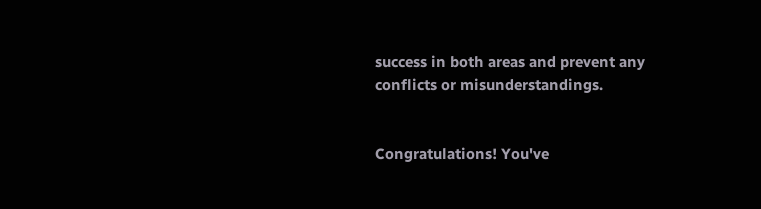success in both areas and prevent any conflicts or misunderstandings.


Congratulations! You've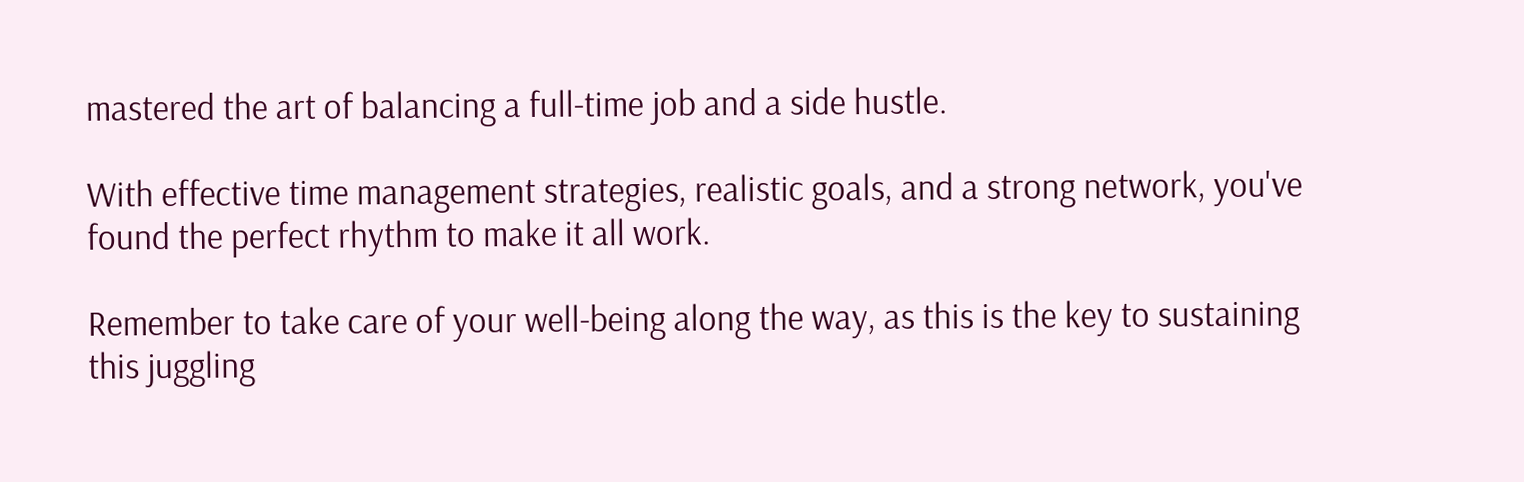mastered the art of balancing a full-time job and a side hustle.

With effective time management strategies, realistic goals, and a strong network, you've found the perfect rhythm to make it all work.

Remember to take care of your well-being along the way, as this is the key to sustaining this juggling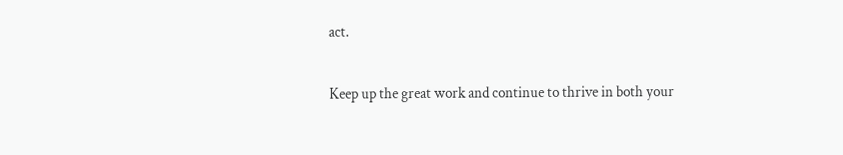act.

Keep up the great work and continue to thrive in both your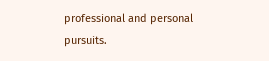professional and personal pursuits.